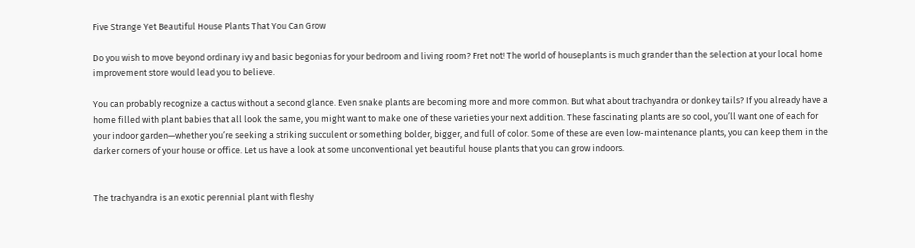Five Strange Yet Beautiful House Plants That You Can Grow

Do you wish to move beyond ordinary ivy and basic begonias for your bedroom and living room? Fret not! The world of houseplants is much grander than the selection at your local home improvement store would lead you to believe.

You can probably recognize a cactus without a second glance. Even snake plants are becoming more and more common. But what about trachyandra or donkey tails? If you already have a home filled with plant babies that all look the same, you might want to make one of these varieties your next addition. These fascinating plants are so cool, you’ll want one of each for your indoor garden—whether you’re seeking a striking succulent or something bolder, bigger, and full of color. Some of these are even low-maintenance plants, you can keep them in the darker corners of your house or office. Let us have a look at some unconventional yet beautiful house plants that you can grow indoors.


The trachyandra is an exotic perennial plant with fleshy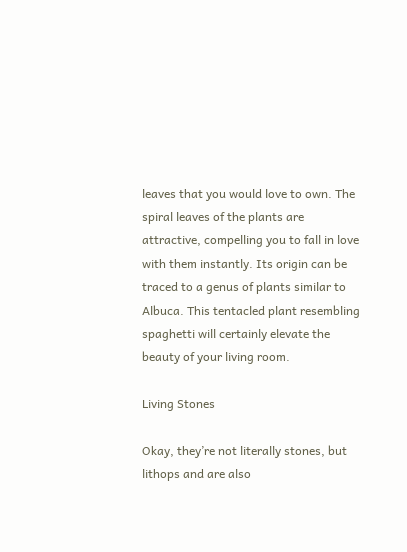leaves that you would love to own. The spiral leaves of the plants are attractive, compelling you to fall in love with them instantly. Its origin can be traced to a genus of plants similar to Albuca. This tentacled plant resembling spaghetti will certainly elevate the beauty of your living room.

Living Stones

Okay, they’re not literally stones, but lithops and are also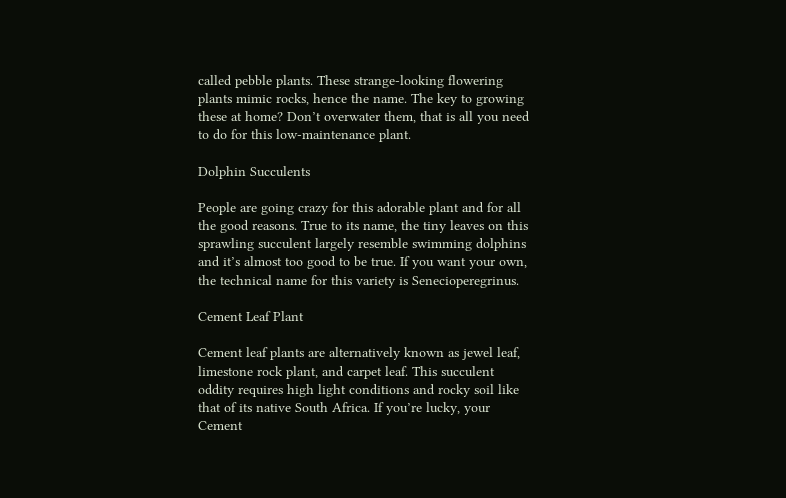called pebble plants. These strange-looking flowering plants mimic rocks, hence the name. The key to growing these at home? Don’t overwater them, that is all you need to do for this low-maintenance plant.

Dolphin Succulents

People are going crazy for this adorable plant and for all the good reasons. True to its name, the tiny leaves on this sprawling succulent largely resemble swimming dolphins and it’s almost too good to be true. If you want your own, the technical name for this variety is Senecioperegrinus.

Cement Leaf Plant

Cement leaf plants are alternatively known as jewel leaf, limestone rock plant, and carpet leaf. This succulent oddity requires high light conditions and rocky soil like that of its native South Africa. If you’re lucky, your Cement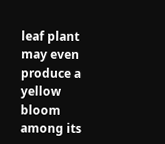leaf plant may even produce a yellow bloom among its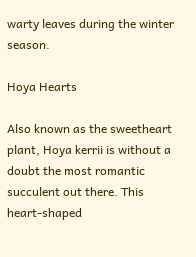warty leaves during the winter season.

Hoya Hearts

Also known as the sweetheart plant, Hoya kerrii is without a doubt the most romantic succulent out there. This heart-shaped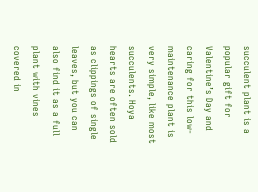succulent plant is a popular gift for Valentine’s Day and caring for this low-maintenance plant is very simple, like most succulents. Hoya hearts are often sold as clippings of single leaves, but you can also find it as a full plant with vines covered in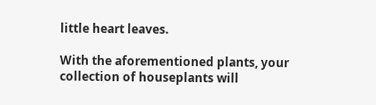little heart leaves.

With the aforementioned plants, your collection of houseplants will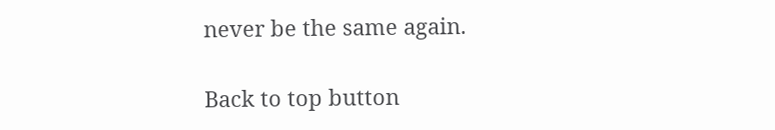never be the same again.

Back to top button